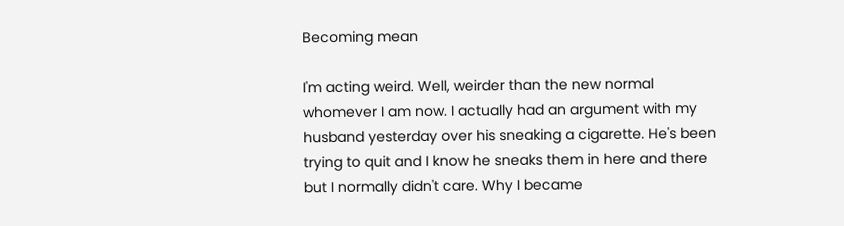Becoming mean

I'm acting weird. Well, weirder than the new normal whomever I am now. I actually had an argument with my husband yesterday over his sneaking a cigarette. He's been trying to quit and I know he sneaks them in here and there but I normally didn't care. Why I became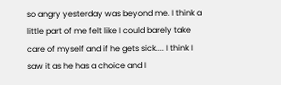so angry yesterday was beyond me. I think a little part of me felt like I could barely take care of myself and if he gets sick.... I think I saw it as he has a choice and I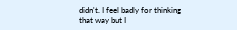didn't. I feel badly for thinking that way but I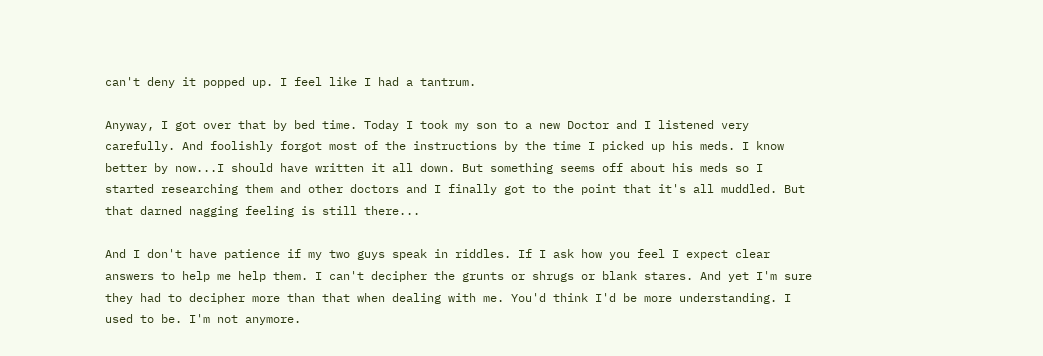can't deny it popped up. I feel like I had a tantrum.

Anyway, I got over that by bed time. Today I took my son to a new Doctor and I listened very carefully. And foolishly forgot most of the instructions by the time I picked up his meds. I know better by now...I should have written it all down. But something seems off about his meds so I started researching them and other doctors and I finally got to the point that it's all muddled. But that darned nagging feeling is still there...

And I don't have patience if my two guys speak in riddles. If I ask how you feel I expect clear answers to help me help them. I can't decipher the grunts or shrugs or blank stares. And yet I'm sure they had to decipher more than that when dealing with me. You'd think I'd be more understanding. I used to be. I'm not anymore.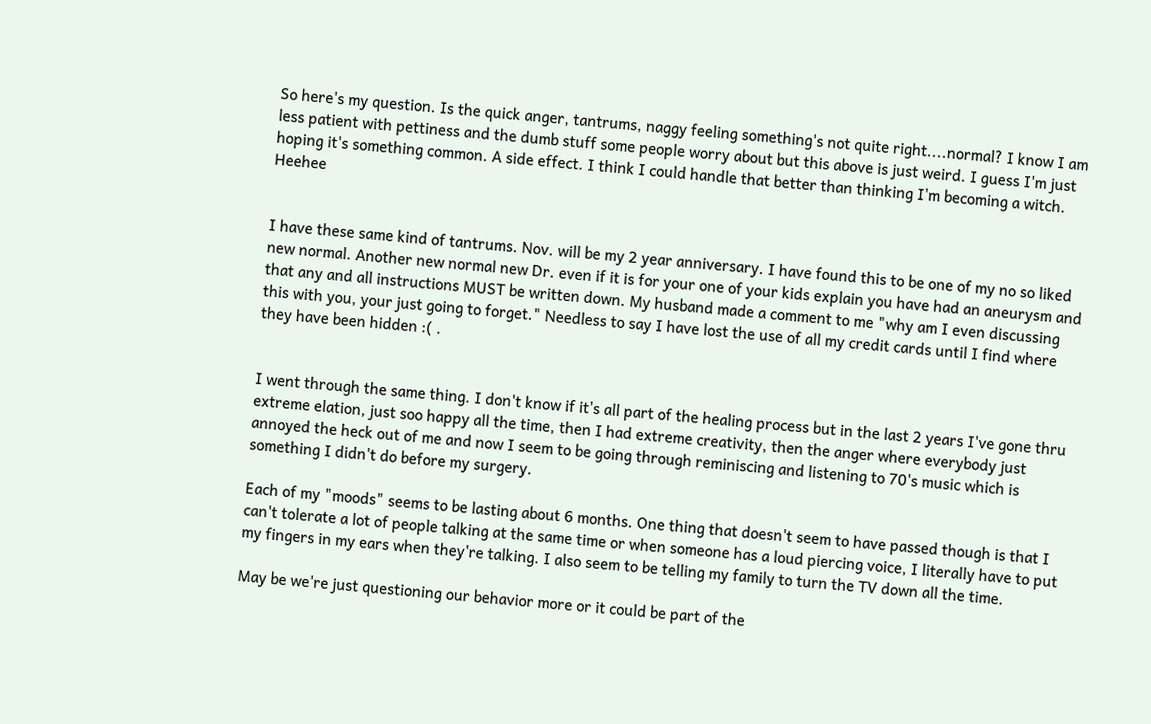So here's my question. Is the quick anger, tantrums, naggy feeling something's not quite right....normal? I know I am less patient with pettiness and the dumb stuff some people worry about but this above is just weird. I guess I'm just hoping it's something common. A side effect. I think I could handle that better than thinking I'm becoming a witch. Heehee


I have these same kind of tantrums. Nov. will be my 2 year anniversary. I have found this to be one of my no so liked new normal. Another new normal new Dr. even if it is for your one of your kids explain you have had an aneurysm and that any and all instructions MUST be written down. My husband made a comment to me "why am I even discussing this with you, your just going to forget." Needless to say I have lost the use of all my credit cards until I find where they have been hidden :( .


I went through the same thing. I don't know if it's all part of the healing process but in the last 2 years I've gone thru extreme elation, just soo happy all the time, then I had extreme creativity, then the anger where everybody just annoyed the heck out of me and now I seem to be going through reminiscing and listening to 70's music which is something I didn't do before my surgery.

Each of my "moods" seems to be lasting about 6 months. One thing that doesn't seem to have passed though is that I can't tolerate a lot of people talking at the same time or when someone has a loud piercing voice, I literally have to put my fingers in my ears when they're talking. I also seem to be telling my family to turn the TV down all the time.

May be we're just questioning our behavior more or it could be part of the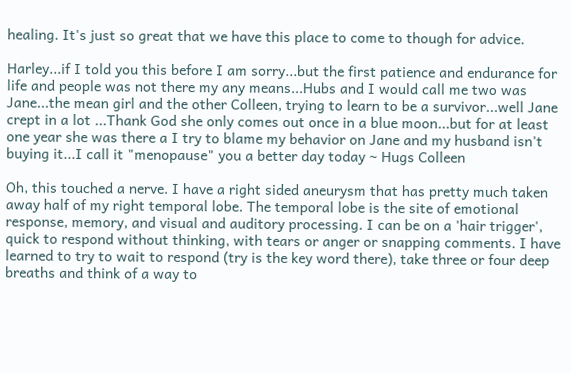healing. It's just so great that we have this place to come to though for advice.

Harley...if I told you this before I am sorry...but the first patience and endurance for life and people was not there my any means...Hubs and I would call me two was Jane...the mean girl and the other Colleen, trying to learn to be a survivor...well Jane crept in a lot ...Thank God she only comes out once in a blue moon...but for at least one year she was there a I try to blame my behavior on Jane and my husband isn't buying it...I call it "menopause" you a better day today ~ Hugs Colleen

Oh, this touched a nerve. I have a right sided aneurysm that has pretty much taken away half of my right temporal lobe. The temporal lobe is the site of emotional response, memory, and visual and auditory processing. I can be on a 'hair trigger', quick to respond without thinking, with tears or anger or snapping comments. I have learned to try to wait to respond (try is the key word there), take three or four deep breaths and think of a way to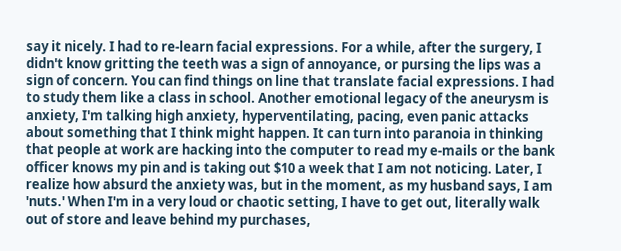say it nicely. I had to re-learn facial expressions. For a while, after the surgery, I didn't know gritting the teeth was a sign of annoyance, or pursing the lips was a sign of concern. You can find things on line that translate facial expressions. I had to study them like a class in school. Another emotional legacy of the aneurysm is anxiety, I'm talking high anxiety, hyperventilating, pacing, even panic attacks about something that I think might happen. It can turn into paranoia in thinking that people at work are hacking into the computer to read my e-mails or the bank officer knows my pin and is taking out $10 a week that I am not noticing. Later, I realize how absurd the anxiety was, but in the moment, as my husband says, I am 'nuts.' When I'm in a very loud or chaotic setting, I have to get out, literally walk out of store and leave behind my purchases,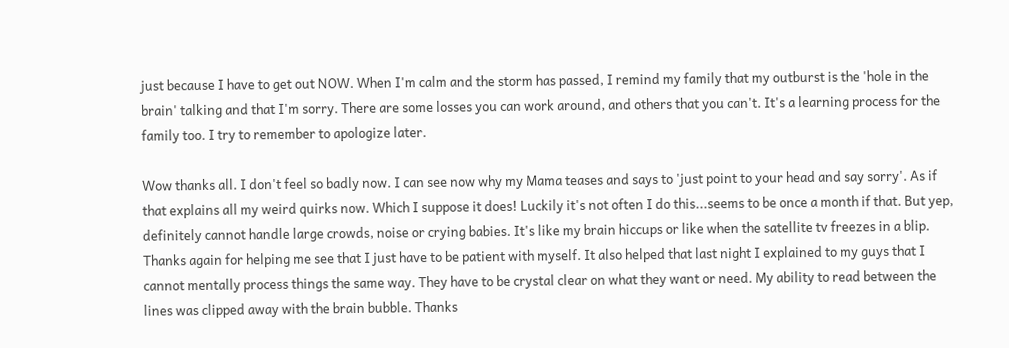just because I have to get out NOW. When I'm calm and the storm has passed, I remind my family that my outburst is the 'hole in the brain' talking and that I'm sorry. There are some losses you can work around, and others that you can't. It's a learning process for the family too. I try to remember to apologize later.

Wow thanks all. I don't feel so badly now. I can see now why my Mama teases and says to 'just point to your head and say sorry'. As if that explains all my weird quirks now. Which I suppose it does! Luckily it's not often I do this...seems to be once a month if that. But yep, definitely cannot handle large crowds, noise or crying babies. It's like my brain hiccups or like when the satellite tv freezes in a blip. Thanks again for helping me see that I just have to be patient with myself. It also helped that last night I explained to my guys that I cannot mentally process things the same way. They have to be crystal clear on what they want or need. My ability to read between the lines was clipped away with the brain bubble. Thanks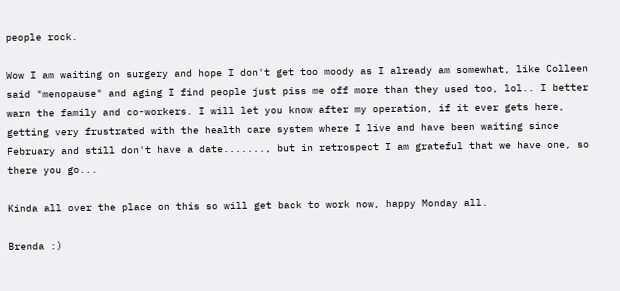people rock.

Wow I am waiting on surgery and hope I don't get too moody as I already am somewhat, like Colleen said "menopause" and aging I find people just piss me off more than they used too, lol.. I better warn the family and co-workers. I will let you know after my operation, if it ever gets here, getting very frustrated with the health care system where I live and have been waiting since February and still don't have a date......., but in retrospect I am grateful that we have one, so there you go...

Kinda all over the place on this so will get back to work now, happy Monday all.

Brenda :)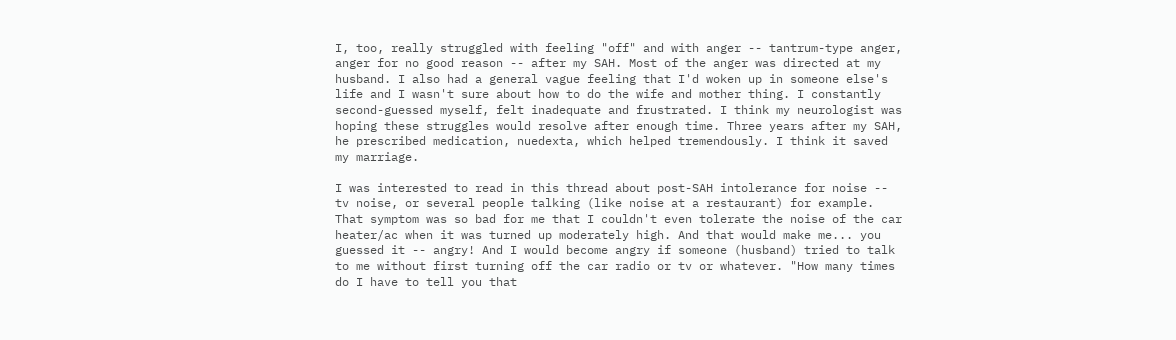I, too, really struggled with feeling "off" and with anger -- tantrum-type anger, anger for no good reason -- after my SAH. Most of the anger was directed at my husband. I also had a general vague feeling that I'd woken up in someone else's life and I wasn't sure about how to do the wife and mother thing. I constantly second-guessed myself, felt inadequate and frustrated. I think my neurologist was hoping these struggles would resolve after enough time. Three years after my SAH, he prescribed medication, nuedexta, which helped tremendously. I think it saved my marriage.

I was interested to read in this thread about post-SAH intolerance for noise -- tv noise, or several people talking (like noise at a restaurant) for example. That symptom was so bad for me that I couldn't even tolerate the noise of the car heater/ac when it was turned up moderately high. And that would make me... you guessed it -- angry! And I would become angry if someone (husband) tried to talk to me without first turning off the car radio or tv or whatever. "How many times do I have to tell you that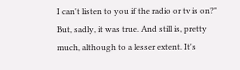I can't listen to you if the radio or tv is on?" But, sadly, it was true. And still is, pretty much, although to a lesser extent. It's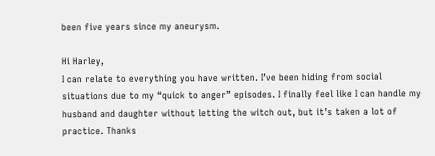been five years since my aneurysm.

Hi Harley,
I can relate to everything you have written. I’ve been hiding from social situations due to my “quick to anger” episodes. I finally feel like I can handle my husband and daughter without letting the witch out, but it’s taken a lot of practice. Thanks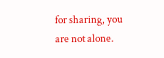for sharing, you are not alone.